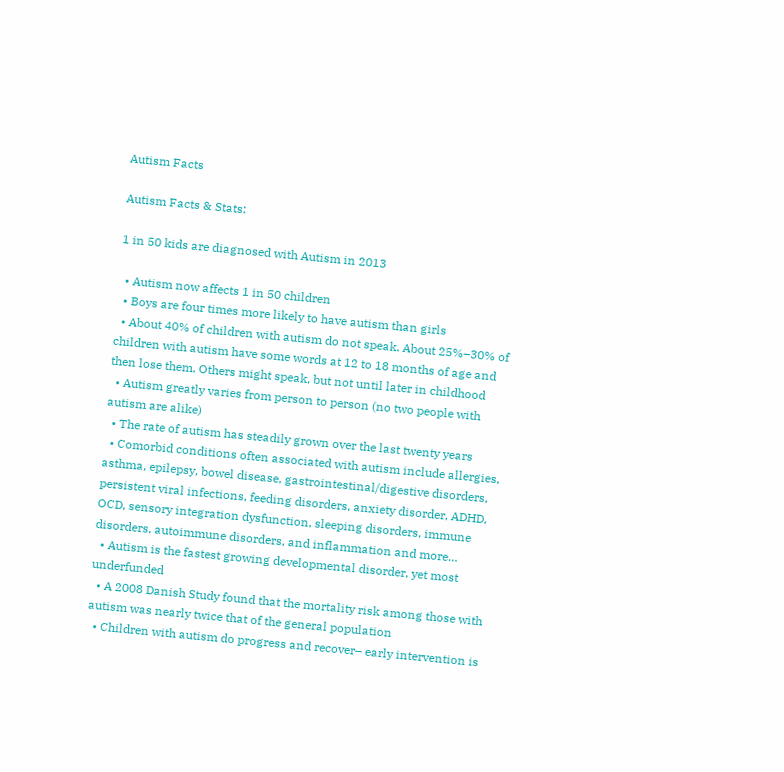Autism Facts

Autism Facts & Stats:

1 in 50 kids are diagnosed with Autism in 2013

  • Autism now affects 1 in 50 children
  • Boys are four times more likely to have autism than girls
  • About 40% of children with autism do not speak. About 25%–30% of children with autism have some words at 12 to 18 months of age and then lose them. Others might speak, but not until later in childhood
  • Autism greatly varies from person to person (no two people with autism are alike)
  • The rate of autism has steadily grown over the last twenty years
  • Comorbid conditions often associated with autism include allergies, asthma, epilepsy, bowel disease, gastrointestinal/digestive disorders, persistent viral infections, feeding disorders, anxiety disorder, ADHD,  OCD, sensory integration dysfunction, sleeping disorders, immune disorders, autoimmune disorders, and inflammation and more…
  • Autism is the fastest growing developmental disorder, yet most underfunded
  • A 2008 Danish Study found that the mortality risk among those with autism was nearly twice that of the general population
  • Children with autism do progress and recover– early intervention is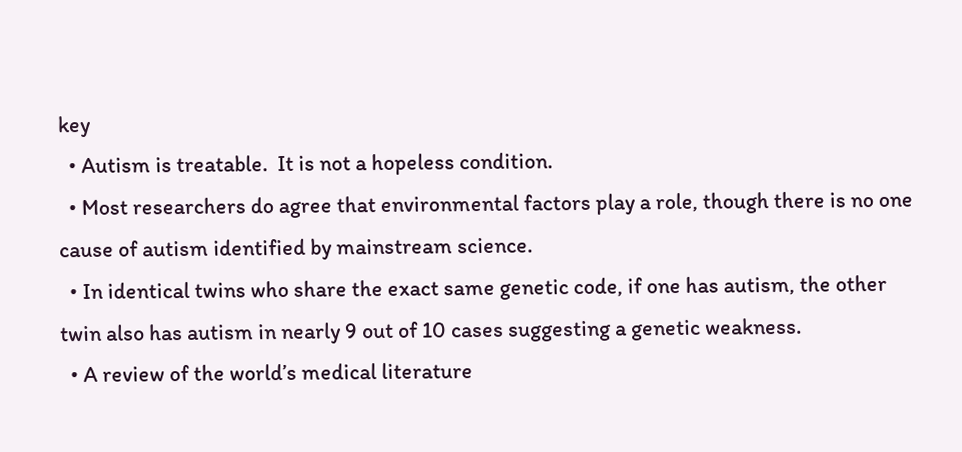key
  • Autism is treatable.  It is not a hopeless condition.
  • Most researchers do agree that environmental factors play a role, though there is no one cause of autism identified by mainstream science.
  • In identical twins who share the exact same genetic code, if one has autism, the other twin also has autism in nearly 9 out of 10 cases suggesting a genetic weakness.
  • A review of the world’s medical literature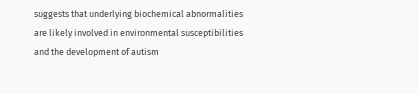suggests that underlying biochemical abnormalities are likely involved in environmental susceptibilities and the development of autism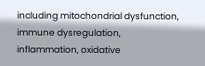including mitochondrial dysfunction, immune dysregulation, inflammation, oxidative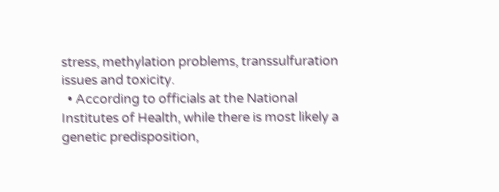stress, methylation problems, transsulfuration issues and toxicity.
  • According to officials at the National Institutes of Health, while there is most likely a genetic predisposition,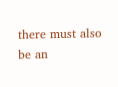there must also be an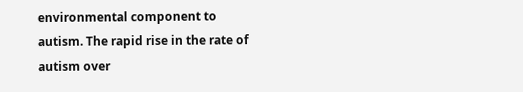environmental component to autism. The rapid rise in the rate of autism over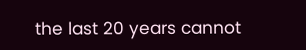the last 20 years cannot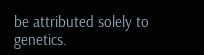be attributed solely to genetics.